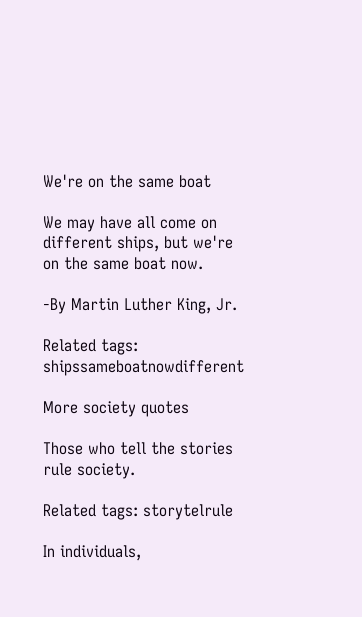We're on the same boat

We may have all come on different ships, but we're on the same boat now.

-By Martin Luther King, Jr.

Related tags: shipssameboatnowdifferent

More society quotes

Those who tell the stories rule society.

Related tags: storytelrule

In individuals,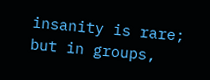insanity is rare; but in groups,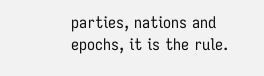parties, nations and epochs, it is the rule.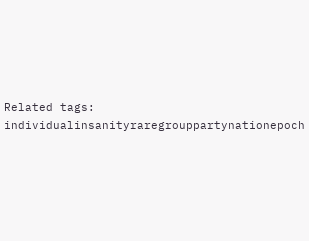Related tags: individualinsanityraregrouppartynationepoch